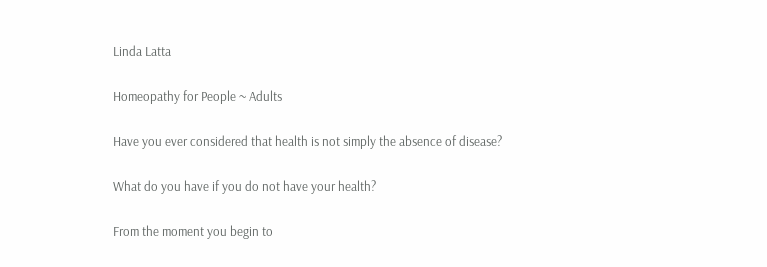Linda Latta

Homeopathy for People ~ Adults

Have you ever considered that health is not simply the absence of disease?

What do you have if you do not have your health?

From the moment you begin to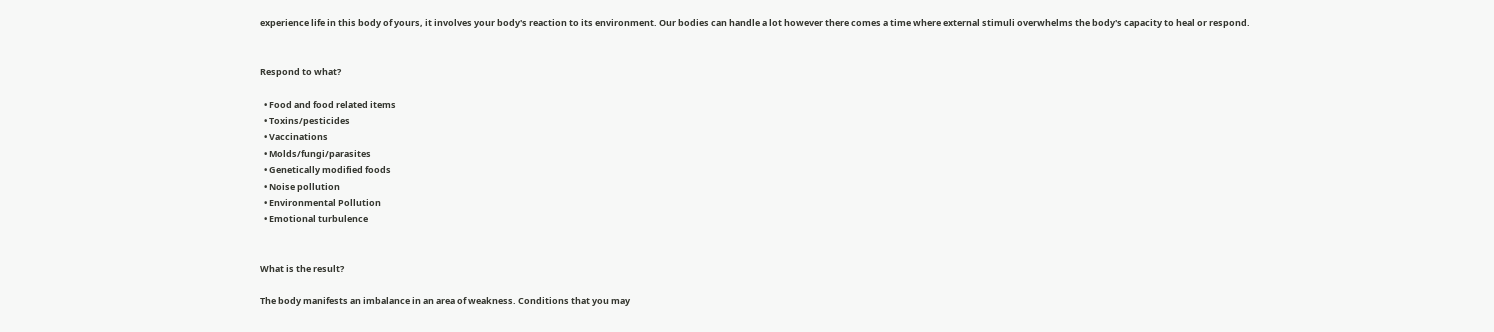experience life in this body of yours, it involves your body's reaction to its environment. Our bodies can handle a lot however there comes a time where external stimuli overwhelms the body's capacity to heal or respond.


Respond to what?

  • Food and food related items
  • Toxins/pesticides
  • Vaccinations
  • Molds/fungi/parasites
  • Genetically modified foods
  • Noise pollution
  • Environmental Pollution
  • Emotional turbulence


What is the result?

The body manifests an imbalance in an area of weakness. Conditions that you may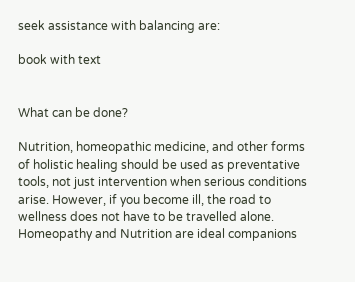seek assistance with balancing are:

book with text


What can be done?

Nutrition, homeopathic medicine, and other forms of holistic healing should be used as preventative tools, not just intervention when serious conditions arise. However, if you become ill, the road to wellness does not have to be travelled alone. Homeopathy and Nutrition are ideal companions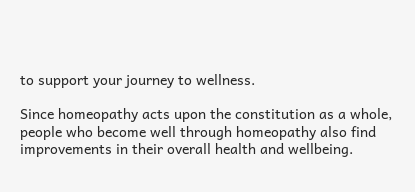to support your journey to wellness.

Since homeopathy acts upon the constitution as a whole, people who become well through homeopathy also find improvements in their overall health and wellbeing.